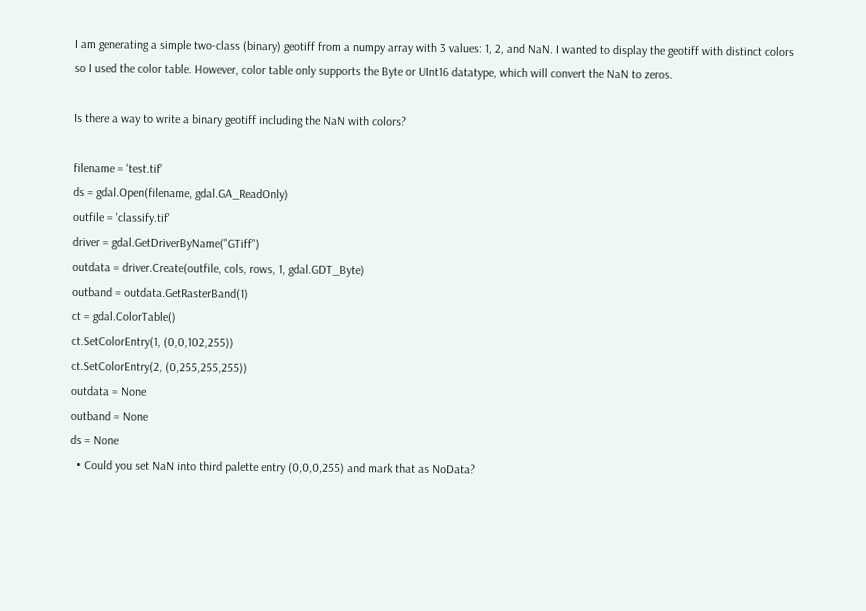I am generating a simple two-class (binary) geotiff from a numpy array with 3 values: 1, 2, and NaN. I wanted to display the geotiff with distinct colors so I used the color table. However, color table only supports the Byte or UInt16 datatype, which will convert the NaN to zeros.

Is there a way to write a binary geotiff including the NaN with colors?

filename = 'test.tif'
ds = gdal.Open(filename, gdal.GA_ReadOnly)
outfile = 'classify.tif'
driver = gdal.GetDriverByName("GTiff")
outdata = driver.Create(outfile, cols, rows, 1, gdal.GDT_Byte)
outband = outdata.GetRasterBand(1)
ct = gdal.ColorTable()
ct.SetColorEntry(1, (0,0,102,255))
ct.SetColorEntry(2, (0,255,255,255))
outdata = None
outband = None
ds = None
  • Could you set NaN into third palette entry (0,0,0,255) and mark that as NoData?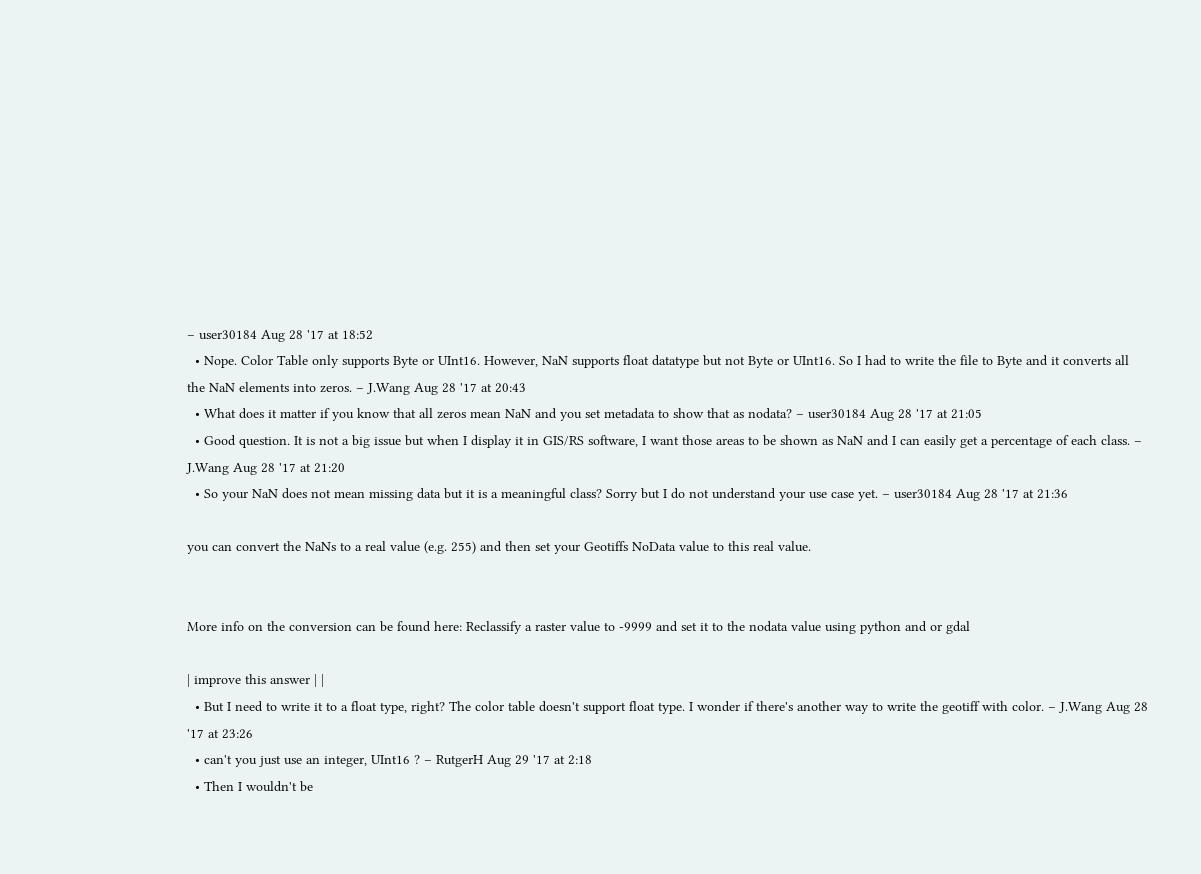– user30184 Aug 28 '17 at 18:52
  • Nope. Color Table only supports Byte or UInt16. However, NaN supports float datatype but not Byte or UInt16. So I had to write the file to Byte and it converts all the NaN elements into zeros. – J.Wang Aug 28 '17 at 20:43
  • What does it matter if you know that all zeros mean NaN and you set metadata to show that as nodata? – user30184 Aug 28 '17 at 21:05
  • Good question. It is not a big issue but when I display it in GIS/RS software, I want those areas to be shown as NaN and I can easily get a percentage of each class. – J.Wang Aug 28 '17 at 21:20
  • So your NaN does not mean missing data but it is a meaningful class? Sorry but I do not understand your use case yet. – user30184 Aug 28 '17 at 21:36

you can convert the NaNs to a real value (e.g. 255) and then set your Geotiffs NoData value to this real value.


More info on the conversion can be found here: Reclassify a raster value to -9999 and set it to the nodata value using python and or gdal

| improve this answer | |
  • But I need to write it to a float type, right? The color table doesn't support float type. I wonder if there's another way to write the geotiff with color. – J.Wang Aug 28 '17 at 23:26
  • can't you just use an integer, UInt16 ? – RutgerH Aug 29 '17 at 2:18
  • Then I wouldn't be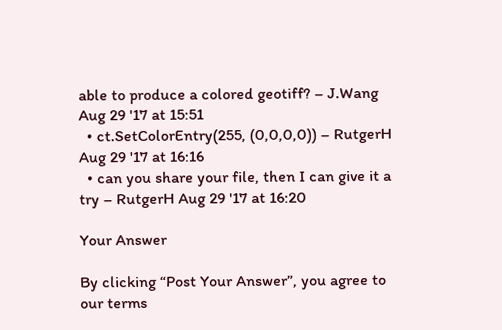able to produce a colored geotiff? – J.Wang Aug 29 '17 at 15:51
  • ct.SetColorEntry(255, (0,0,0,0)) – RutgerH Aug 29 '17 at 16:16
  • can you share your file, then I can give it a try – RutgerH Aug 29 '17 at 16:20

Your Answer

By clicking “Post Your Answer”, you agree to our terms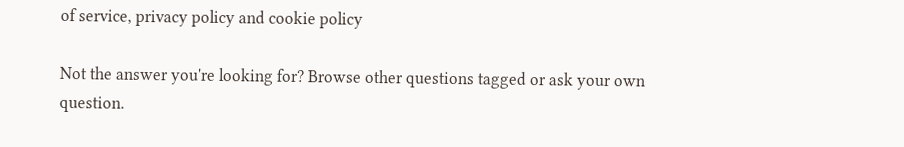of service, privacy policy and cookie policy

Not the answer you're looking for? Browse other questions tagged or ask your own question.